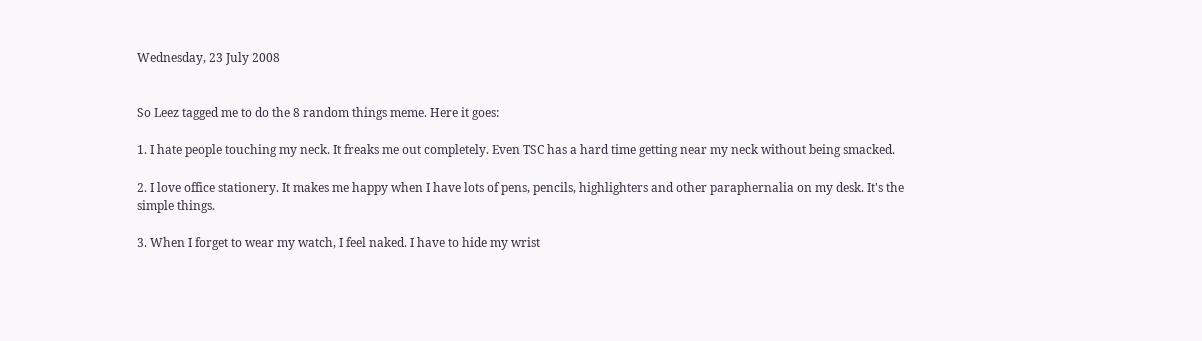Wednesday, 23 July 2008


So Leez tagged me to do the 8 random things meme. Here it goes:

1. I hate people touching my neck. It freaks me out completely. Even TSC has a hard time getting near my neck without being smacked.

2. I love office stationery. It makes me happy when I have lots of pens, pencils, highlighters and other paraphernalia on my desk. It's the simple things.

3. When I forget to wear my watch, I feel naked. I have to hide my wrist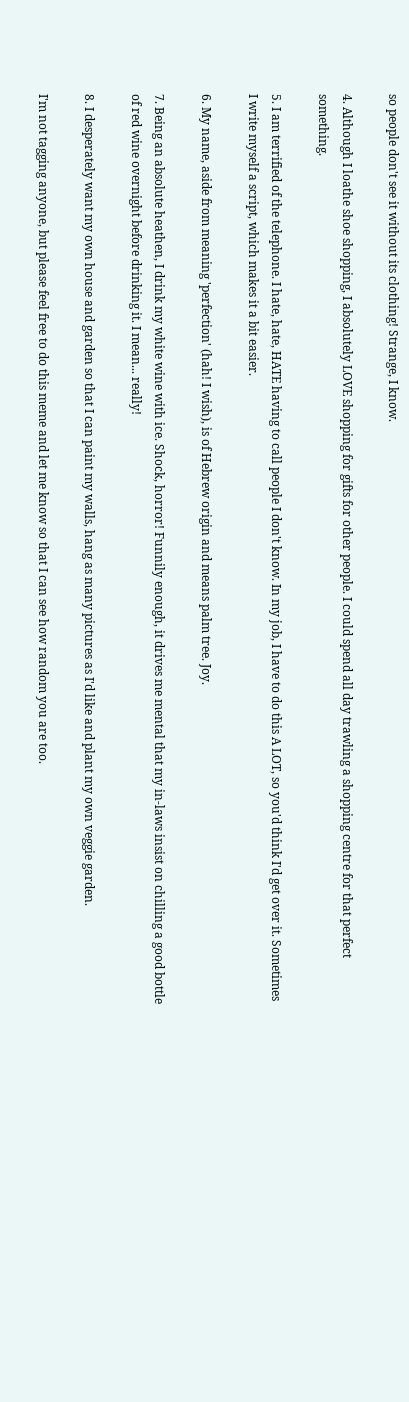so people don't see it without its clothing! Strange, I know.

4. Although I loathe shoe shopping, I absolutely LOVE shopping for gifts for other people. I could spend all day trawling a shopping centre for that perfect something.

5. I am terrified of the telephone. I hate, hate, HATE having to call people I don't know. In my job, I have to do this A LOT, so you'd think I'd get over it. Sometimes I write myself a script, which makes it a bit easier.

6. My name, aside from meaning 'perfection' (hah! I wish), is of Hebrew origin and means palm tree. Joy.

7. Being an absolute heathen, I drink my white wine with ice. Shock, horror! Funnily enough, it drives me mental that my in-laws insist on chilling a good bottle of red wine overnight before drinking it. I mean... really!

8. I desperately want my own house and garden so that I can paint my walls, hang as many pictures as I'd like and plant my own veggie garden.

I'm not tagging anyone, but please feel free to do this meme and let me know so that I can see how random you are too.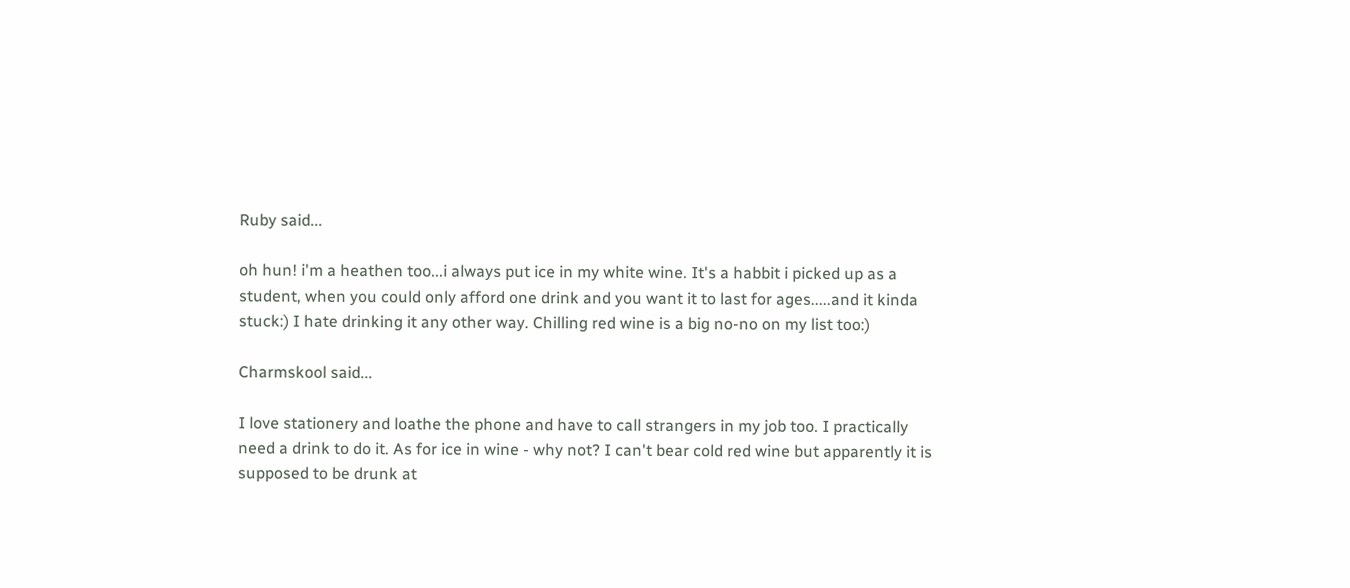Ruby said...

oh hun! i'm a heathen too...i always put ice in my white wine. It's a habbit i picked up as a student, when you could only afford one drink and you want it to last for ages.....and it kinda stuck:) I hate drinking it any other way. Chilling red wine is a big no-no on my list too:)

Charmskool said...

I love stationery and loathe the phone and have to call strangers in my job too. I practically need a drink to do it. As for ice in wine - why not? I can't bear cold red wine but apparently it is supposed to be drunk at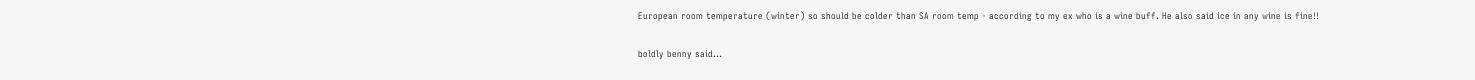European room temperature (winter) so should be colder than SA room temp - according to my ex who is a wine buff. He also said ice in any wine is fine!!

boldly benny said...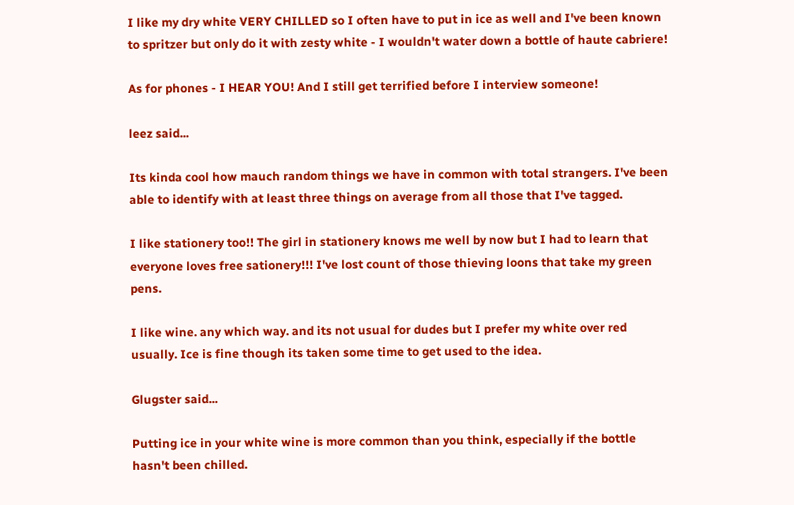I like my dry white VERY CHILLED so I often have to put in ice as well and I've been known to spritzer but only do it with zesty white - I wouldn't water down a bottle of haute cabriere!

As for phones - I HEAR YOU! And I still get terrified before I interview someone!

leez said...

Its kinda cool how mauch random things we have in common with total strangers. I've been able to identify with at least three things on average from all those that I've tagged.

I like stationery too!! The girl in stationery knows me well by now but I had to learn that everyone loves free sationery!!! I've lost count of those thieving loons that take my green pens.

I like wine. any which way. and its not usual for dudes but I prefer my white over red usually. Ice is fine though its taken some time to get used to the idea.

Glugster said...

Putting ice in your white wine is more common than you think, especially if the bottle hasn't been chilled.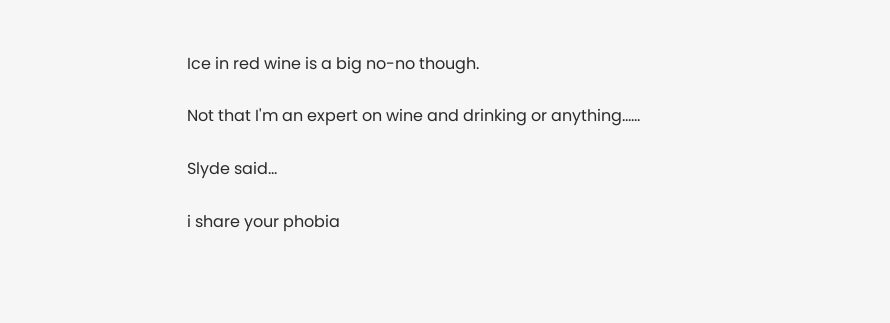Ice in red wine is a big no-no though.

Not that I'm an expert on wine and drinking or anything......

Slyde said...

i share your phobia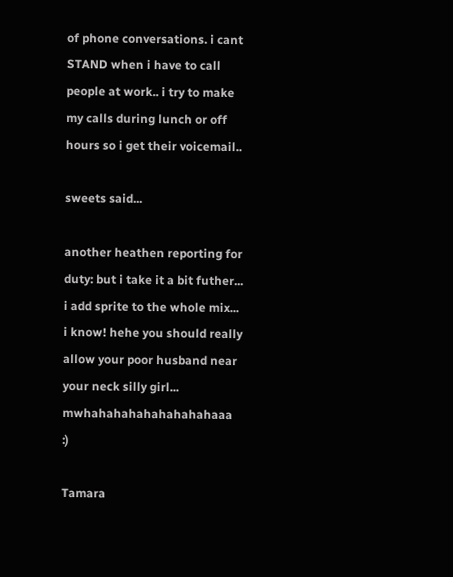of phone conversations. i cant STAND when i have to call people at work.. i try to make my calls during lunch or off hours so i get their voicemail..

sweets said...

another heathen reporting for duty: but i take it a bit futher... i add sprite to the whole mix... i know! hehe you should really allow your poor husband near your neck silly girl... mwhahahahahahahahahaaa :)

Tamara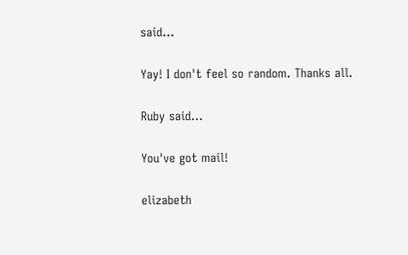said...

Yay! I don't feel so random. Thanks all.

Ruby said...

You've got mail!

elizabeth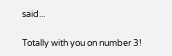said...

Totally with you on number 3!